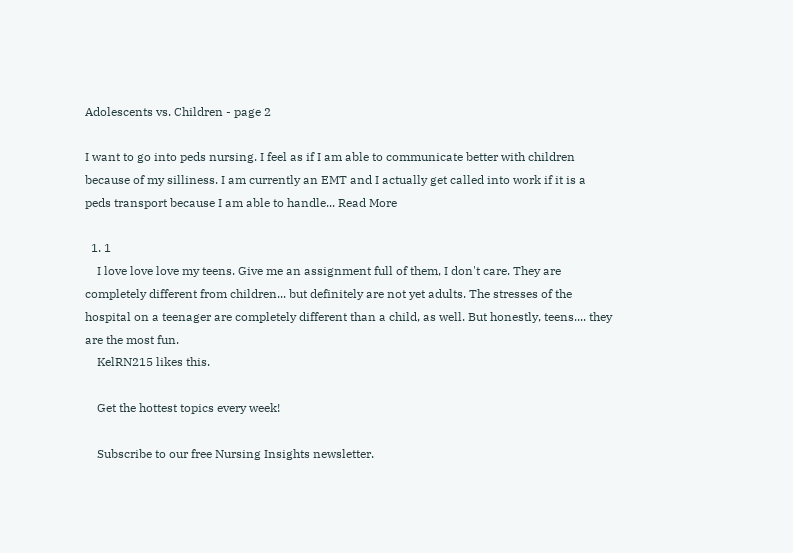Adolescents vs. Children - page 2

I want to go into peds nursing. I feel as if I am able to communicate better with children because of my silliness. I am currently an EMT and I actually get called into work if it is a peds transport because I am able to handle... Read More

  1. 1
    I love love love my teens. Give me an assignment full of them, I don't care. They are completely different from children... but definitely are not yet adults. The stresses of the hospital on a teenager are completely different than a child, as well. But honestly, teens.... they are the most fun.
    KelRN215 likes this.

    Get the hottest topics every week!

    Subscribe to our free Nursing Insights newsletter.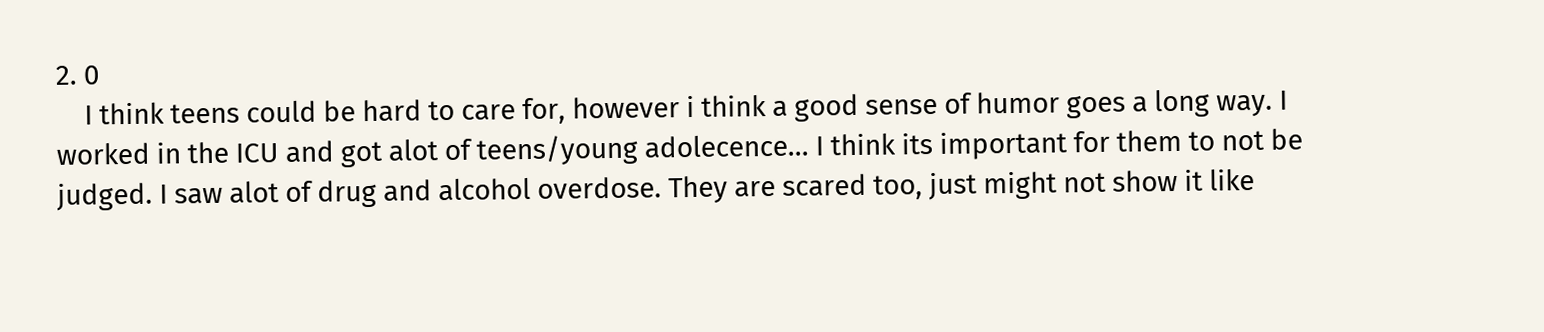2. 0
    I think teens could be hard to care for, however i think a good sense of humor goes a long way. I worked in the ICU and got alot of teens/young adolecence... I think its important for them to not be judged. I saw alot of drug and alcohol overdose. They are scared too, just might not show it like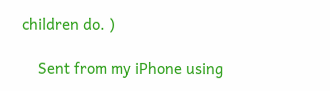children do. )

    Sent from my iPhone using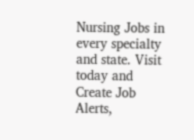Nursing Jobs in every specialty and state. Visit today and Create Job Alerts,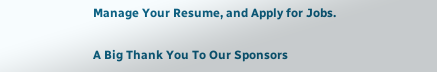Manage Your Resume, and Apply for Jobs.

A Big Thank You To Our Sponsors